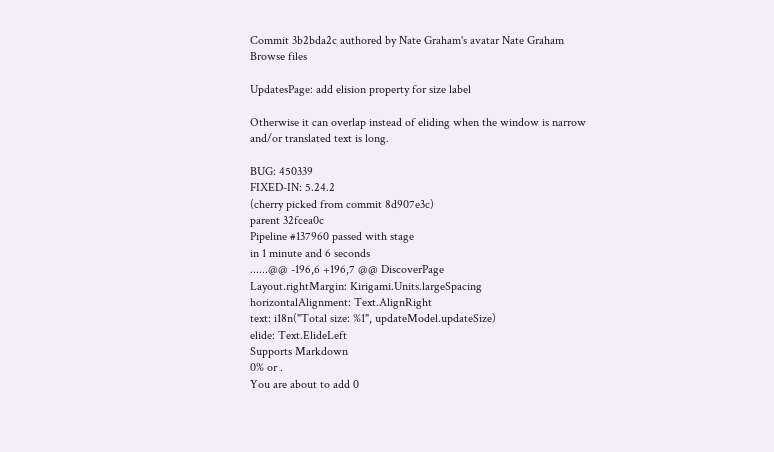Commit 3b2bda2c authored by Nate Graham's avatar Nate Graham
Browse files

UpdatesPage: add elision property for size label

Otherwise it can overlap instead of eliding when the window is narrow
and/or translated text is long.

BUG: 450339
FIXED-IN: 5.24.2
(cherry picked from commit 8d907e3c)
parent 32fcea0c
Pipeline #137960 passed with stage
in 1 minute and 6 seconds
......@@ -196,6 +196,7 @@ DiscoverPage
Layout.rightMargin: Kirigami.Units.largeSpacing
horizontalAlignment: Text.AlignRight
text: i18n("Total size: %1", updateModel.updateSize)
elide: Text.ElideLeft
Supports Markdown
0% or .
You are about to add 0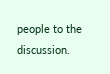people to the discussion.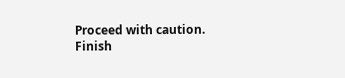Proceed with caution.
Finish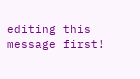editing this message first!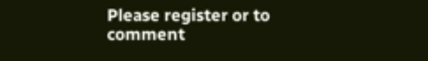Please register or to comment